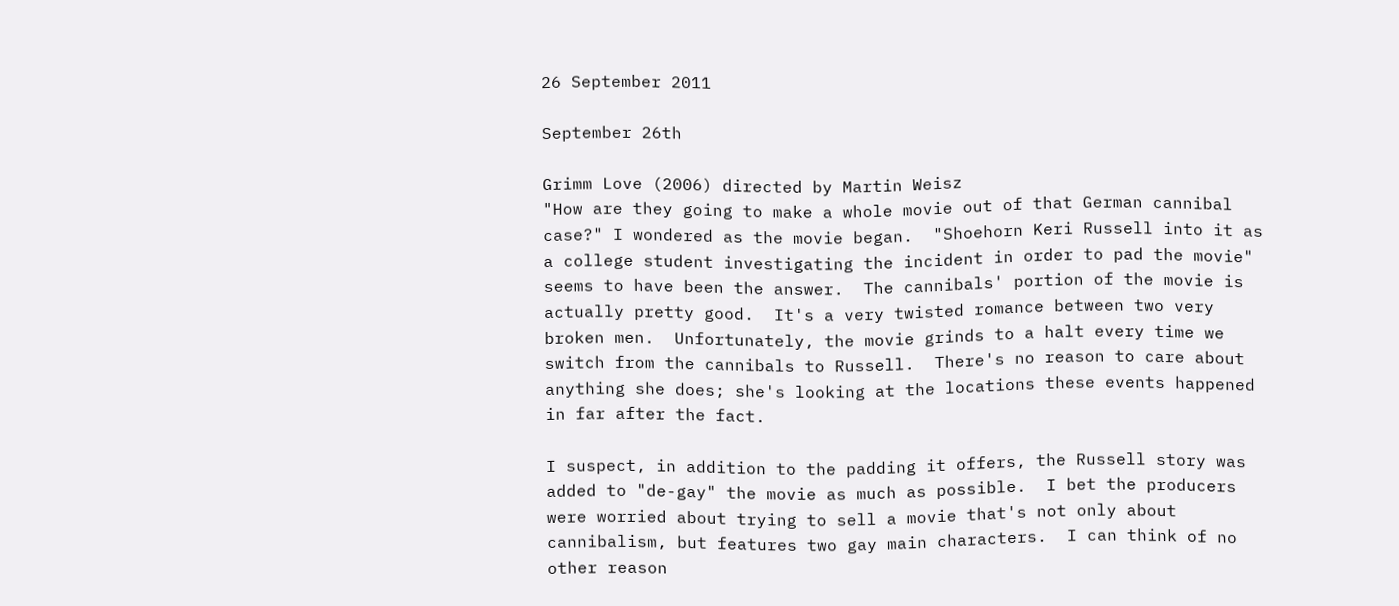26 September 2011

September 26th

Grimm Love (2006) directed by Martin Weisz
"How are they going to make a whole movie out of that German cannibal case?" I wondered as the movie began.  "Shoehorn Keri Russell into it as a college student investigating the incident in order to pad the movie" seems to have been the answer.  The cannibals' portion of the movie is actually pretty good.  It's a very twisted romance between two very broken men.  Unfortunately, the movie grinds to a halt every time we switch from the cannibals to Russell.  There's no reason to care about anything she does; she's looking at the locations these events happened in far after the fact.

I suspect, in addition to the padding it offers, the Russell story was added to "de-gay" the movie as much as possible.  I bet the producers were worried about trying to sell a movie that's not only about cannibalism, but features two gay main characters.  I can think of no other reason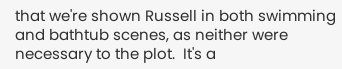that we're shown Russell in both swimming and bathtub scenes, as neither were necessary to the plot.  It's a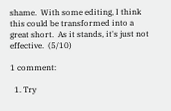shame.  With some editing, I think this could be transformed into a great short.  As it stands, it's just not effective.  (5/10)

1 comment:

  1. Try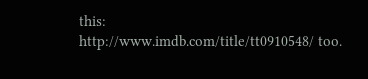this: http://www.imdb.com/title/tt0910548/ too.